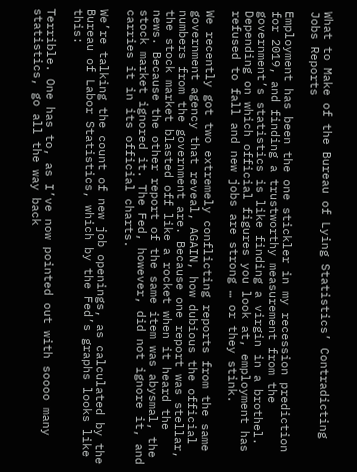What to Make of the Bureau of Lying Statistics’ Contradicting Jobs Reports

Employment has been the one stickler in my recession prediction for 2019, and finding a trustworthy measurement from the government’s statistics is like finding a virgin in a brothel. Depending on which official figures you look at, employment has refused to fall and new jobs are strong … or they stink.

We recently got two extremely conflicting reports from the same government agency that reveal, AGAIN, how dubious the official numbers from the government are. Because one report was stellar, the stock market blasted off like a rocket when it heard the news. Because the other report of the same item was abysmal, the stock market ignored it. The Fed, however, did not ignore it, and carries it in its official charts.

We’re talking the count of new job openings, as calculated by the Bureau of Labor Statistics, which by the Fed’s graphs looks like this:

Terrible. One has to, as I’ve now pointed out with soooo many statistics, go all the way back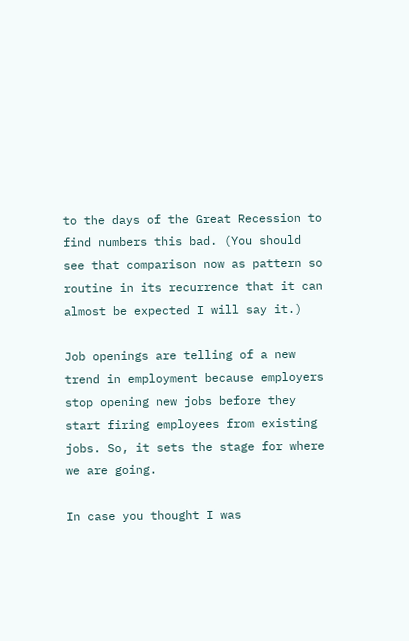to the days of the Great Recession to find numbers this bad. (You should see that comparison now as pattern so routine in its recurrence that it can almost be expected I will say it.)

Job openings are telling of a new trend in employment because employers stop opening new jobs before they start firing employees from existing jobs. So, it sets the stage for where we are going.

In case you thought I was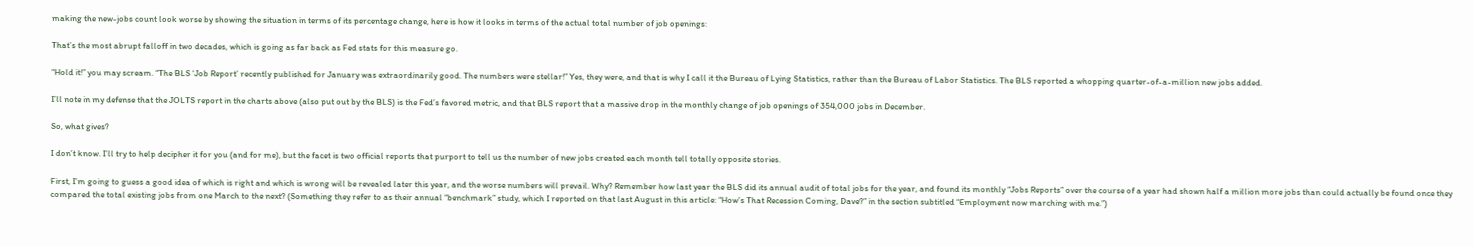making the new-jobs count look worse by showing the situation in terms of its percentage change, here is how it looks in terms of the actual total number of job openings:

That’s the most abrupt falloff in two decades, which is going as far back as Fed stats for this measure go.

“Hold it!” you may scream. “The BLS ‘Job Report’ recently published for January was extraordinarily good. The numbers were stellar!” Yes, they were, and that is why I call it the Bureau of Lying Statistics, rather than the Bureau of Labor Statistics. The BLS reported a whopping quarter-of-a-million new jobs added.

I’ll note in my defense that the JOLTS report in the charts above (also put out by the BLS) is the Fed’s favored metric, and that BLS report that a massive drop in the monthly change of job openings of 354,000 jobs in December.

So, what gives?

I don’t know. I’ll try to help decipher it for you (and for me), but the facet is two official reports that purport to tell us the number of new jobs created each month tell totally opposite stories.

First, I’m going to guess a good idea of which is right and which is wrong will be revealed later this year, and the worse numbers will prevail. Why? Remember how last year the BLS did its annual audit of total jobs for the year, and found its monthly “Jobs Reports” over the course of a year had shown half a million more jobs than could actually be found once they compared the total existing jobs from one March to the next? (Something they refer to as their annual “benchmark” study, which I reported on that last August in this article: “How’s That Recession Coming, Dave?” in the section subtitled “Employment now marching with me.”)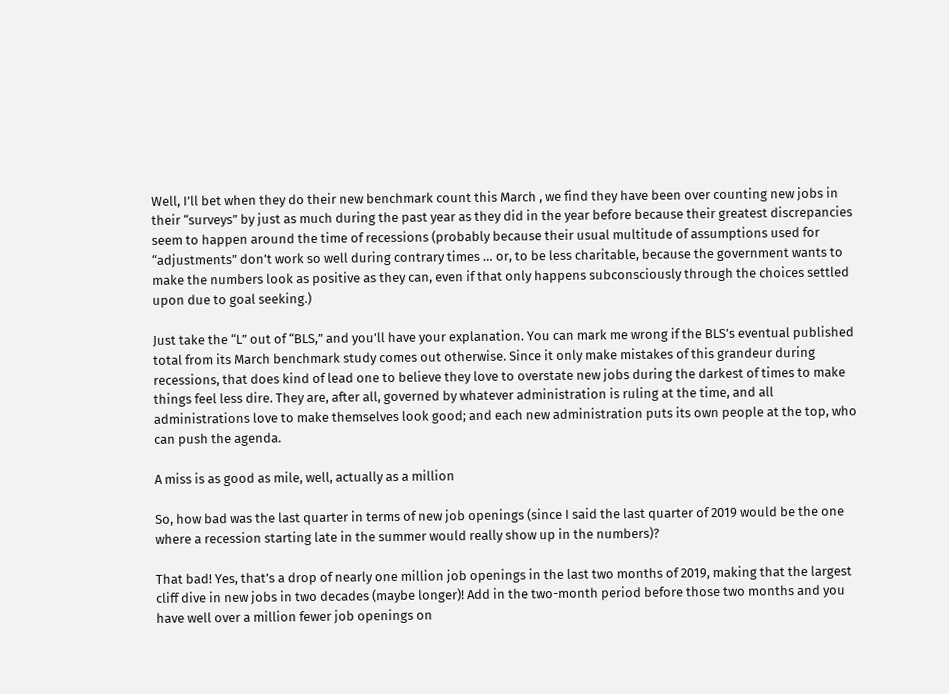Well, I’ll bet when they do their new benchmark count this March , we find they have been over counting new jobs in their “surveys” by just as much during the past year as they did in the year before because their greatest discrepancies seem to happen around the time of recessions (probably because their usual multitude of assumptions used for “adjustments” don’t work so well during contrary times … or, to be less charitable, because the government wants to make the numbers look as positive as they can, even if that only happens subconsciously through the choices settled upon due to goal seeking.)

Just take the “L” out of “BLS,” and you’ll have your explanation. You can mark me wrong if the BLS’s eventual published total from its March benchmark study comes out otherwise. Since it only make mistakes of this grandeur during recessions, that does kind of lead one to believe they love to overstate new jobs during the darkest of times to make things feel less dire. They are, after all, governed by whatever administration is ruling at the time, and all administrations love to make themselves look good; and each new administration puts its own people at the top, who can push the agenda.

A miss is as good as mile, well, actually as a million

So, how bad was the last quarter in terms of new job openings (since I said the last quarter of 2019 would be the one where a recession starting late in the summer would really show up in the numbers)?

That bad! Yes, that’s a drop of nearly one million job openings in the last two months of 2019, making that the largest cliff dive in new jobs in two decades (maybe longer)! Add in the two-month period before those two months and you have well over a million fewer job openings on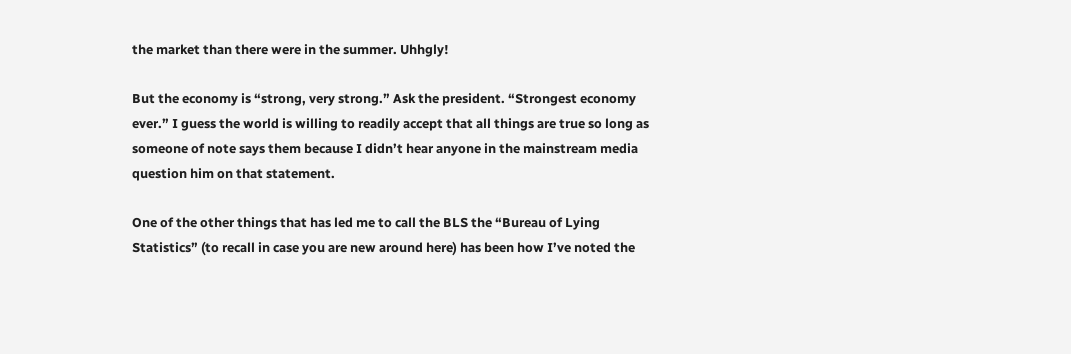the market than there were in the summer. Uhhgly!

But the economy is “strong, very strong.” Ask the president. “Strongest economy ever.” I guess the world is willing to readily accept that all things are true so long as someone of note says them because I didn’t hear anyone in the mainstream media question him on that statement.

One of the other things that has led me to call the BLS the “Bureau of Lying Statistics” (to recall in case you are new around here) has been how I’ve noted the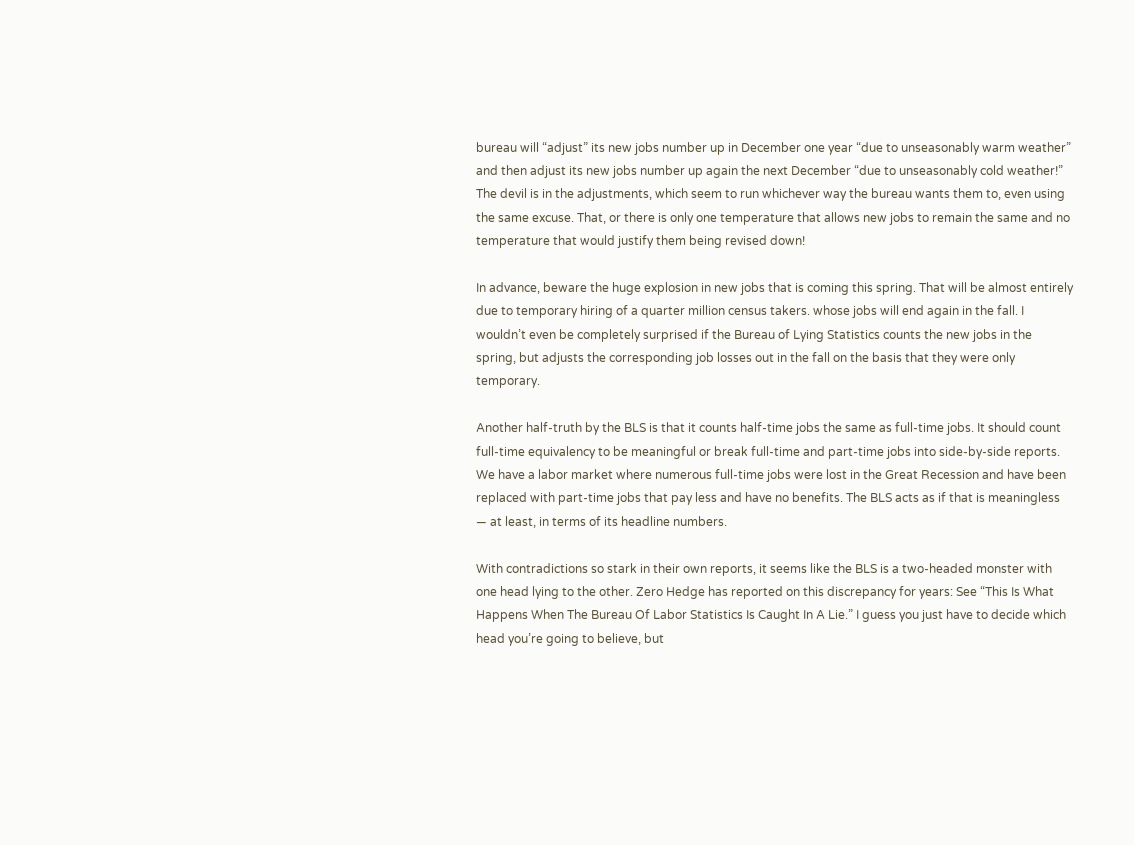bureau will “adjust” its new jobs number up in December one year “due to unseasonably warm weather” and then adjust its new jobs number up again the next December “due to unseasonably cold weather!” The devil is in the adjustments, which seem to run whichever way the bureau wants them to, even using the same excuse. That, or there is only one temperature that allows new jobs to remain the same and no temperature that would justify them being revised down!

In advance, beware the huge explosion in new jobs that is coming this spring. That will be almost entirely due to temporary hiring of a quarter million census takers. whose jobs will end again in the fall. I wouldn’t even be completely surprised if the Bureau of Lying Statistics counts the new jobs in the spring, but adjusts the corresponding job losses out in the fall on the basis that they were only temporary.

Another half-truth by the BLS is that it counts half-time jobs the same as full-time jobs. It should count full-time equivalency to be meaningful or break full-time and part-time jobs into side-by-side reports. We have a labor market where numerous full-time jobs were lost in the Great Recession and have been replaced with part-time jobs that pay less and have no benefits. The BLS acts as if that is meaningless — at least, in terms of its headline numbers.

With contradictions so stark in their own reports, it seems like the BLS is a two-headed monster with one head lying to the other. Zero Hedge has reported on this discrepancy for years: See “This Is What Happens When The Bureau Of Labor Statistics Is Caught In A Lie.” I guess you just have to decide which head you’re going to believe, but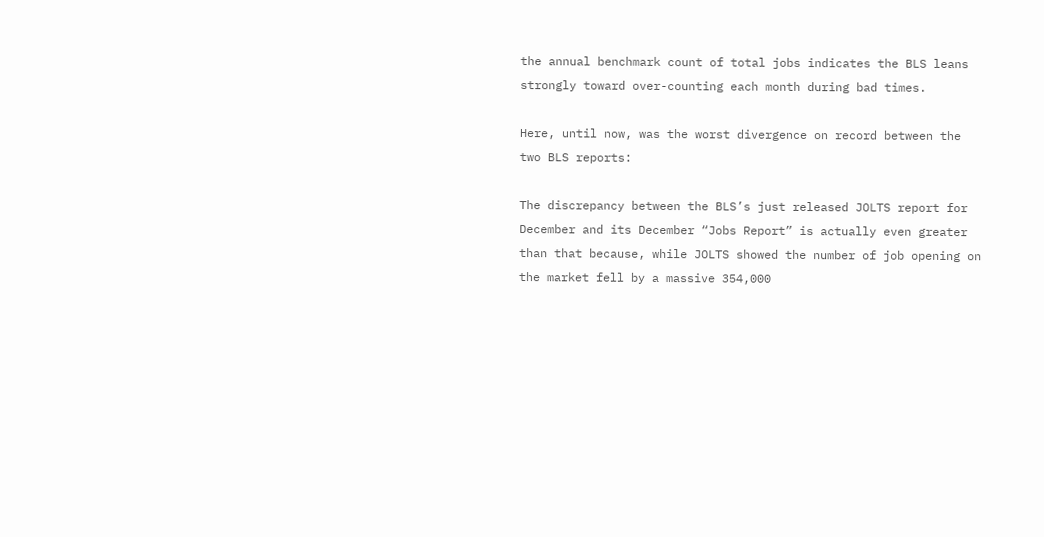the annual benchmark count of total jobs indicates the BLS leans strongly toward over-counting each month during bad times.

Here, until now, was the worst divergence on record between the two BLS reports:

The discrepancy between the BLS’s just released JOLTS report for December and its December “Jobs Report” is actually even greater than that because, while JOLTS showed the number of job opening on the market fell by a massive 354,000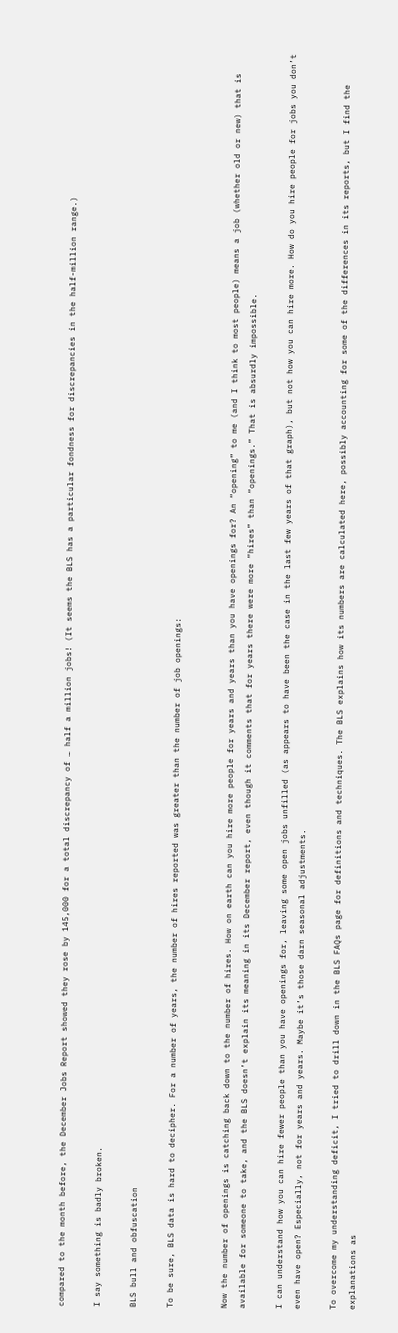compared to the month before, the December Jobs Report showed they rose by 145,000 for a total discrepancy of … half a million jobs! (It seems the BLS has a particular fondness for discrepancies in the half-million range.)

I say something is badly broken.

BLS bull and obfuscation

To be sure, BLS data is hard to decipher. For a number of years, the number of hires reported was greater than the number of job openings:


Now the number of openings is catching back down to the number of hires. How on earth can you hire more people for years and years than you have openings for? An “opening” to me (and I think to most people) means a job (whether old or new) that is available for someone to take, and the BLS doesn’t explain its meaning in its December report, even though it comments that for years there were more “hires” than “openings.” That is absurdly impossible.

I can understand how you can hire fewer people than you have openings for, leaving some open jobs unfilled (as appears to have been the case in the last few years of that graph), but not how you can hire more. How do you hire people for jobs you don’t even have open? Especially, not for years and years. Maybe it’s those darn seasonal adjustments.

To overcome my understanding deficit, I tried to drill down in the BLS FAQs page for definitions and techniques. The BLS explains how its numbers are calculated here, possibly accounting for some of the differences in its reports, but I find the explanations as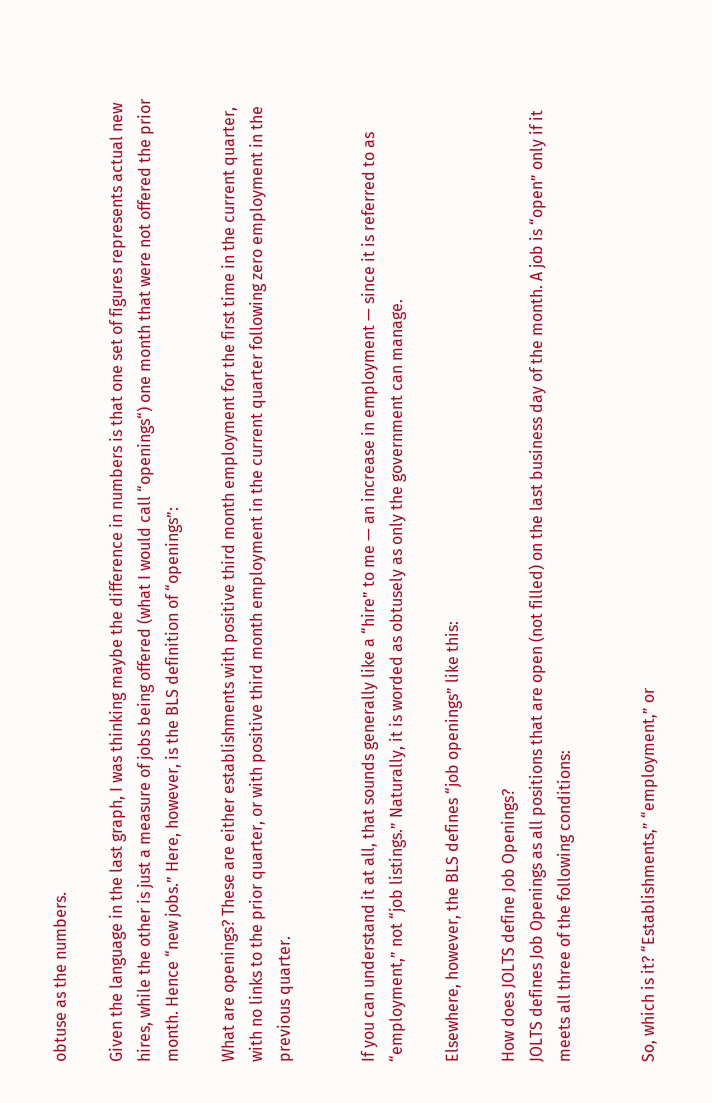obtuse as the numbers.

Given the language in the last graph, I was thinking maybe the difference in numbers is that one set of figures represents actual new hires, while the other is just a measure of jobs being offered (what I would call “openings“) one month that were not offered the prior month. Hence “new jobs.” Here, however, is the BLS definition of “openings”:

What are openings? These are either establishments with positive third month employment for the first time in the current quarter, with no links to the prior quarter, or with positive third month employment in the current quarter following zero employment in the previous quarter.


If you can understand it at all, that sounds generally like a “hire” to me — an increase in employment — since it is referred to as “employment,” not “job listings.” Naturally, it is worded as obtusely as only the government can manage.

Elsewhere, however, the BLS defines “job openings” like this:

How does JOLTS define Job Openings?
JOLTS defines Job Openings as all positions that are open (not filled) on the last business day of the month. A job is “open” only if it meets all three of the following conditions:


So, which is it? “Establishments,” “employment,” or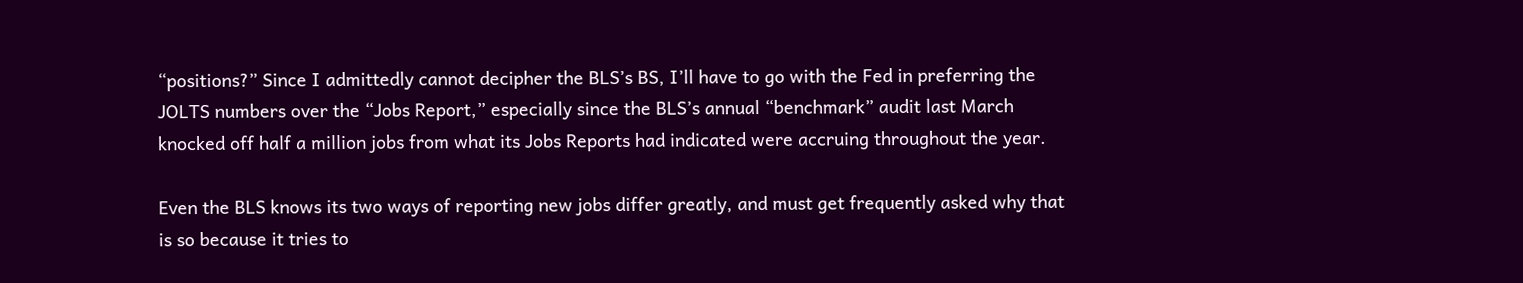“positions?” Since I admittedly cannot decipher the BLS’s BS, I’ll have to go with the Fed in preferring the JOLTS numbers over the “Jobs Report,” especially since the BLS’s annual “benchmark” audit last March knocked off half a million jobs from what its Jobs Reports had indicated were accruing throughout the year.

Even the BLS knows its two ways of reporting new jobs differ greatly, and must get frequently asked why that is so because it tries to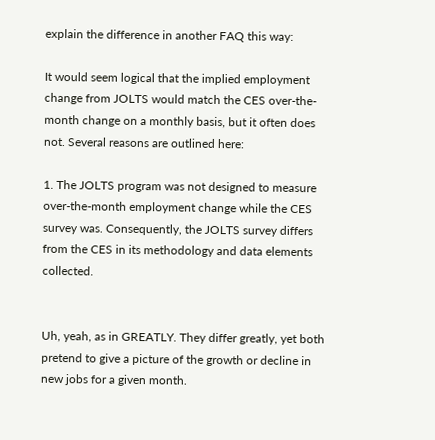explain the difference in another FAQ this way:

It would seem logical that the implied employment change from JOLTS would match the CES over-the-month change on a monthly basis, but it often does not. Several reasons are outlined here:

1. The JOLTS program was not designed to measure over-the-month employment change while the CES survey was. Consequently, the JOLTS survey differs from the CES in its methodology and data elements collected.


Uh, yeah, as in GREATLY. They differ greatly, yet both pretend to give a picture of the growth or decline in new jobs for a given month.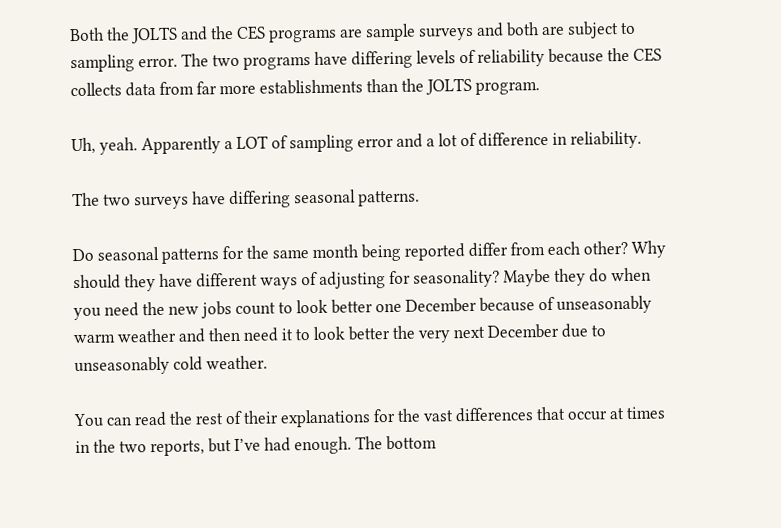Both the JOLTS and the CES programs are sample surveys and both are subject to sampling error. The two programs have differing levels of reliability because the CES collects data from far more establishments than the JOLTS program.

Uh, yeah. Apparently a LOT of sampling error and a lot of difference in reliability.

The two surveys have differing seasonal patterns.

Do seasonal patterns for the same month being reported differ from each other? Why should they have different ways of adjusting for seasonality? Maybe they do when you need the new jobs count to look better one December because of unseasonably warm weather and then need it to look better the very next December due to unseasonably cold weather.

You can read the rest of their explanations for the vast differences that occur at times in the two reports, but I’ve had enough. The bottom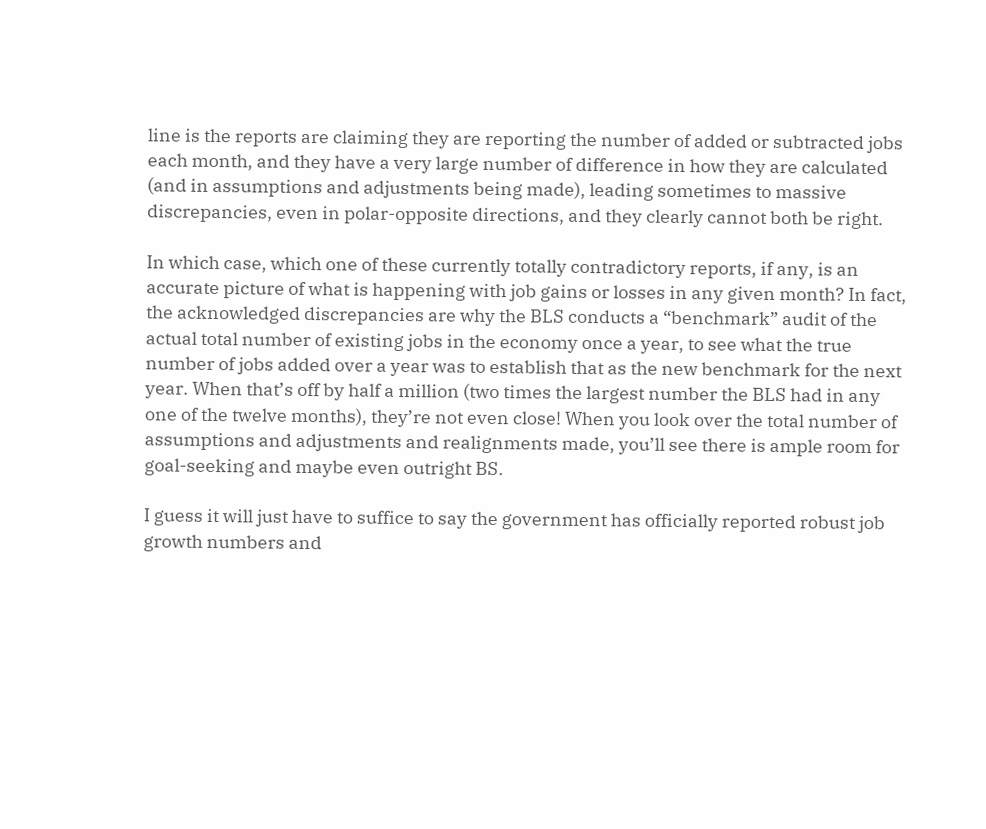line is the reports are claiming they are reporting the number of added or subtracted jobs each month, and they have a very large number of difference in how they are calculated (and in assumptions and adjustments being made), leading sometimes to massive discrepancies, even in polar-opposite directions, and they clearly cannot both be right.

In which case, which one of these currently totally contradictory reports, if any, is an accurate picture of what is happening with job gains or losses in any given month? In fact, the acknowledged discrepancies are why the BLS conducts a “benchmark” audit of the actual total number of existing jobs in the economy once a year, to see what the true number of jobs added over a year was to establish that as the new benchmark for the next year. When that’s off by half a million (two times the largest number the BLS had in any one of the twelve months), they’re not even close! When you look over the total number of assumptions and adjustments and realignments made, you’ll see there is ample room for goal-seeking and maybe even outright BS.

I guess it will just have to suffice to say the government has officially reported robust job growth numbers and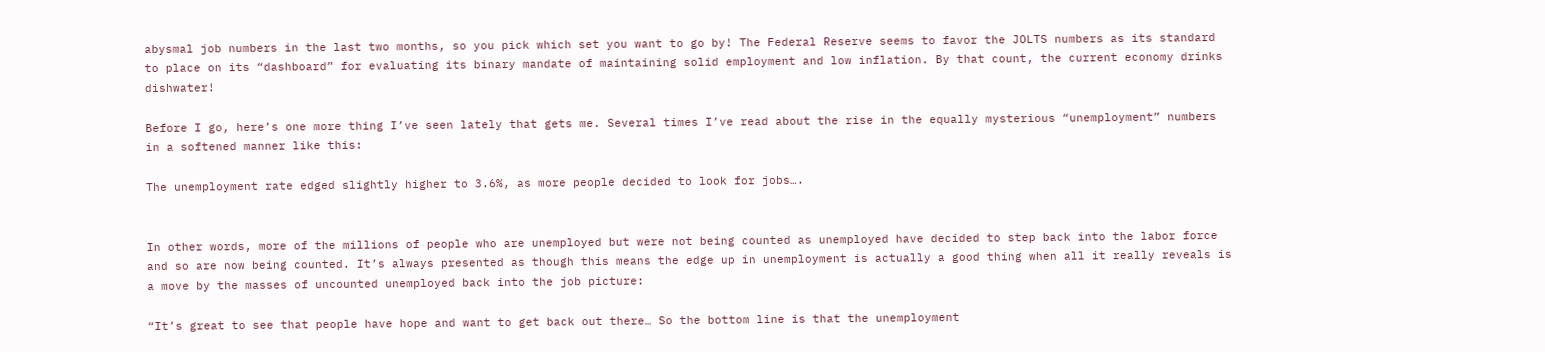abysmal job numbers in the last two months, so you pick which set you want to go by! The Federal Reserve seems to favor the JOLTS numbers as its standard to place on its “dashboard” for evaluating its binary mandate of maintaining solid employment and low inflation. By that count, the current economy drinks dishwater!

Before I go, here’s one more thing I’ve seen lately that gets me. Several times I’ve read about the rise in the equally mysterious “unemployment” numbers in a softened manner like this:

The unemployment rate edged slightly higher to 3.6%, as more people decided to look for jobs….


In other words, more of the millions of people who are unemployed but were not being counted as unemployed have decided to step back into the labor force and so are now being counted. It’s always presented as though this means the edge up in unemployment is actually a good thing when all it really reveals is a move by the masses of uncounted unemployed back into the job picture:

“It’s great to see that people have hope and want to get back out there… So the bottom line is that the unemployment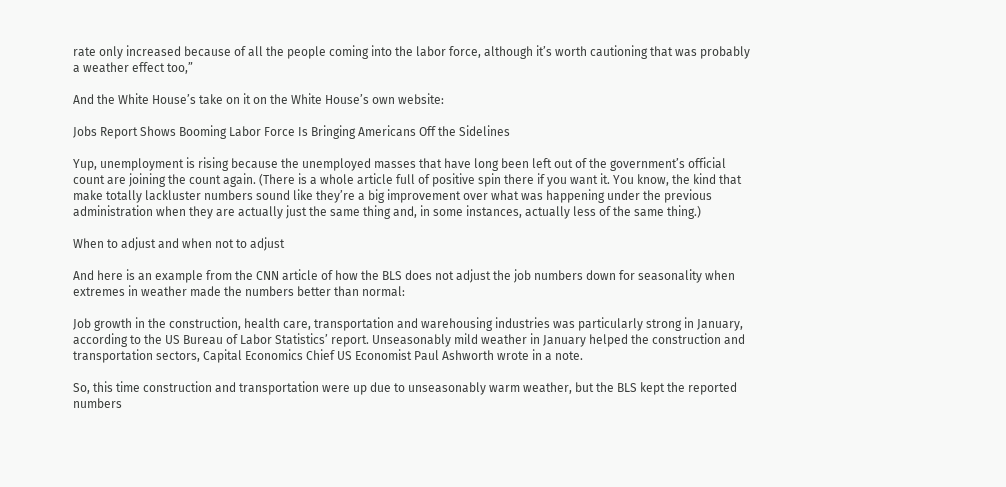rate only increased because of all the people coming into the labor force, although it’s worth cautioning that was probably a weather effect too,”

And the White House’s take on it on the White House’s own website:

Jobs Report Shows Booming Labor Force Is Bringing Americans Off the Sidelines

Yup, unemployment is rising because the unemployed masses that have long been left out of the government’s official count are joining the count again. (There is a whole article full of positive spin there if you want it. You know, the kind that make totally lackluster numbers sound like they’re a big improvement over what was happening under the previous administration when they are actually just the same thing and, in some instances, actually less of the same thing.)

When to adjust and when not to adjust

And here is an example from the CNN article of how the BLS does not adjust the job numbers down for seasonality when extremes in weather made the numbers better than normal:

Job growth in the construction, health care, transportation and warehousing industries was particularly strong in January, according to the US Bureau of Labor Statistics’ report. Unseasonably mild weather in January helped the construction and transportation sectors, Capital Economics Chief US Economist Paul Ashworth wrote in a note.

So, this time construction and transportation were up due to unseasonably warm weather, but the BLS kept the reported numbers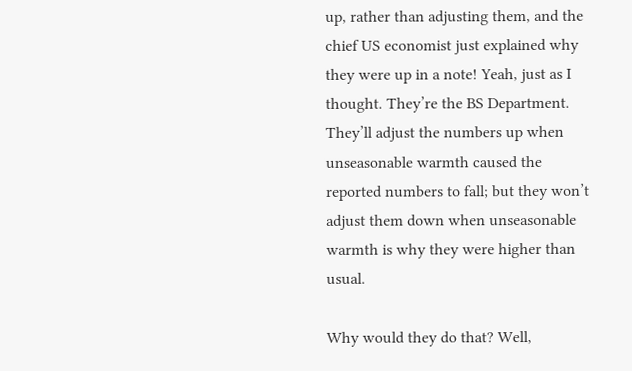up, rather than adjusting them, and the chief US economist just explained why they were up in a note! Yeah, just as I thought. They’re the BS Department. They’ll adjust the numbers up when unseasonable warmth caused the reported numbers to fall; but they won’t adjust them down when unseasonable warmth is why they were higher than usual.

Why would they do that? Well,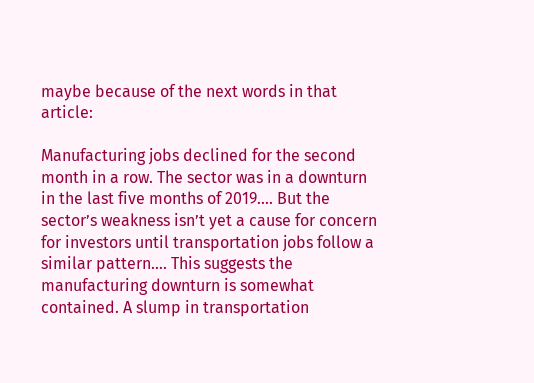maybe because of the next words in that article:

Manufacturing jobs declined for the second month in a row. The sector was in a downturn in the last five months of 2019…. But the sector’s weakness isn’t yet a cause for concern for investors until transportation jobs follow a similar pattern…. This suggests the manufacturing downturn is somewhat contained. A slump in transportation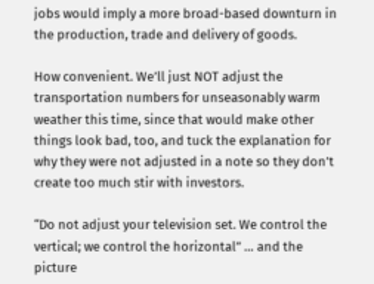jobs would imply a more broad-based downturn in the production, trade and delivery of goods.

How convenient. We’ll just NOT adjust the transportation numbers for unseasonably warm weather this time, since that would make other things look bad, too, and tuck the explanation for why they were not adjusted in a note so they don’t create too much stir with investors.

“Do not adjust your television set. We control the vertical; we control the horizontal” … and the picture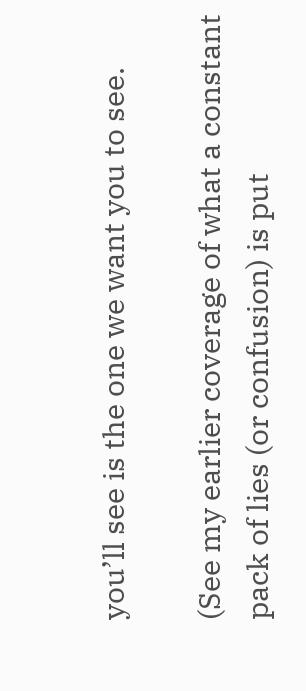you’ll see is the one we want you to see.

(See my earlier coverage of what a constant pack of lies (or confusion) is put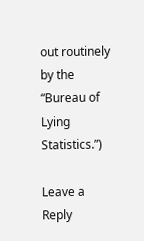out routinely by the “Bureau of Lying Statistics.”)

Leave a Reply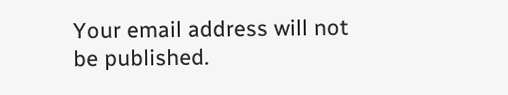Your email address will not be published.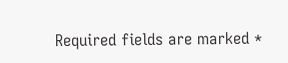Required fields are marked *